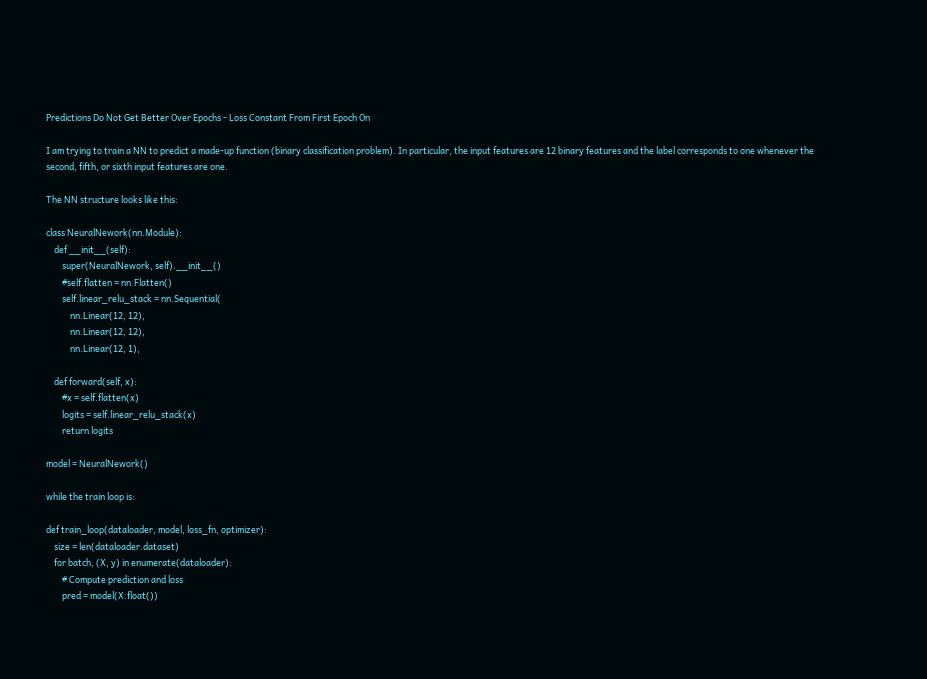Predictions Do Not Get Better Over Epochs - Loss Constant From First Epoch On

I am trying to train a NN to predict a made-up function (binary classification problem). In particular, the input features are 12 binary features and the label corresponds to one whenever the second, fifth, or sixth input features are one.

The NN structure looks like this:

class NeuralNework(nn.Module):
    def __init__(self):
        super(NeuralNework, self).__init__()
        #self.flatten = nn.Flatten()
        self.linear_relu_stack = nn.Sequential(
            nn.Linear(12, 12),
            nn.Linear(12, 12),
            nn.Linear(12, 1),

    def forward(self, x):
        #x = self.flatten(x)
        logits = self.linear_relu_stack(x)
        return logits

model = NeuralNework()

while the train loop is:

def train_loop(dataloader, model, loss_fn, optimizer):
    size = len(dataloader.dataset)
    for batch, (X, y) in enumerate(dataloader):
        # Compute prediction and loss
        pred = model(X.float())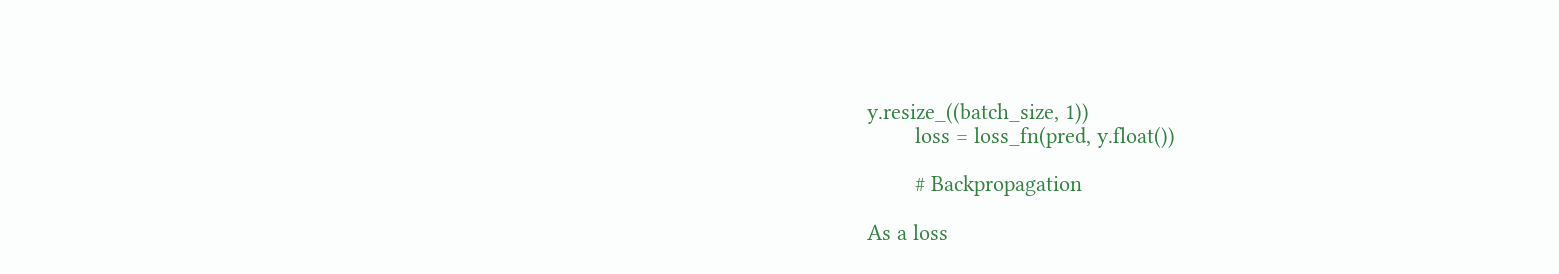y.resize_((batch_size, 1))
        loss = loss_fn(pred, y.float())

        # Backpropagation

As a loss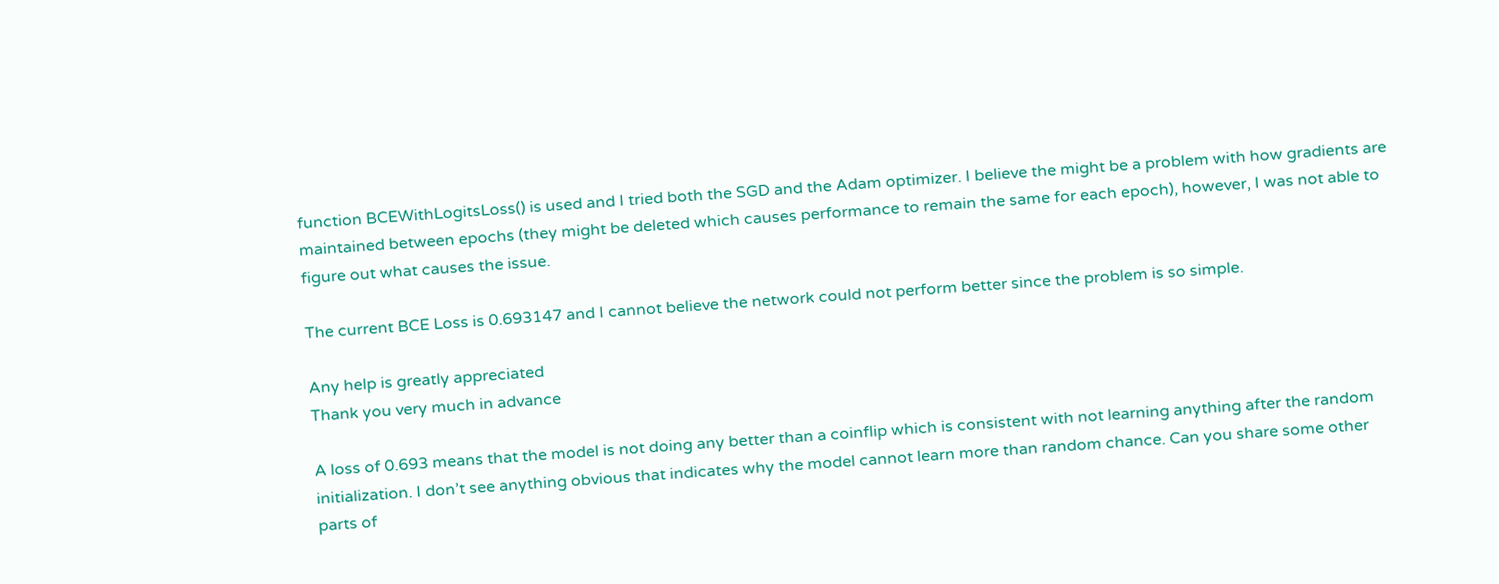function BCEWithLogitsLoss() is used and I tried both the SGD and the Adam optimizer. I believe the might be a problem with how gradients are maintained between epochs (they might be deleted which causes performance to remain the same for each epoch), however, I was not able to figure out what causes the issue.

The current BCE Loss is 0.693147 and I cannot believe the network could not perform better since the problem is so simple.

Any help is greatly appreciated
Thank you very much in advance

A loss of 0.693 means that the model is not doing any better than a coinflip which is consistent with not learning anything after the random initialization. I don’t see anything obvious that indicates why the model cannot learn more than random chance. Can you share some other parts of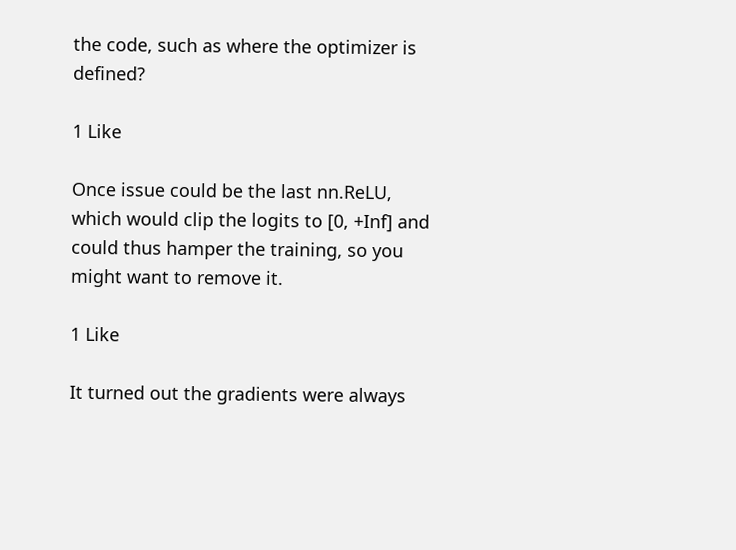the code, such as where the optimizer is defined?

1 Like

Once issue could be the last nn.ReLU, which would clip the logits to [0, +Inf] and could thus hamper the training, so you might want to remove it.

1 Like

It turned out the gradients were always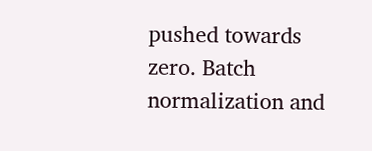pushed towards zero. Batch normalization and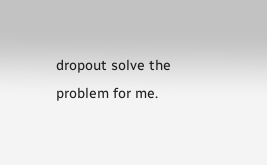dropout solve the problem for me.